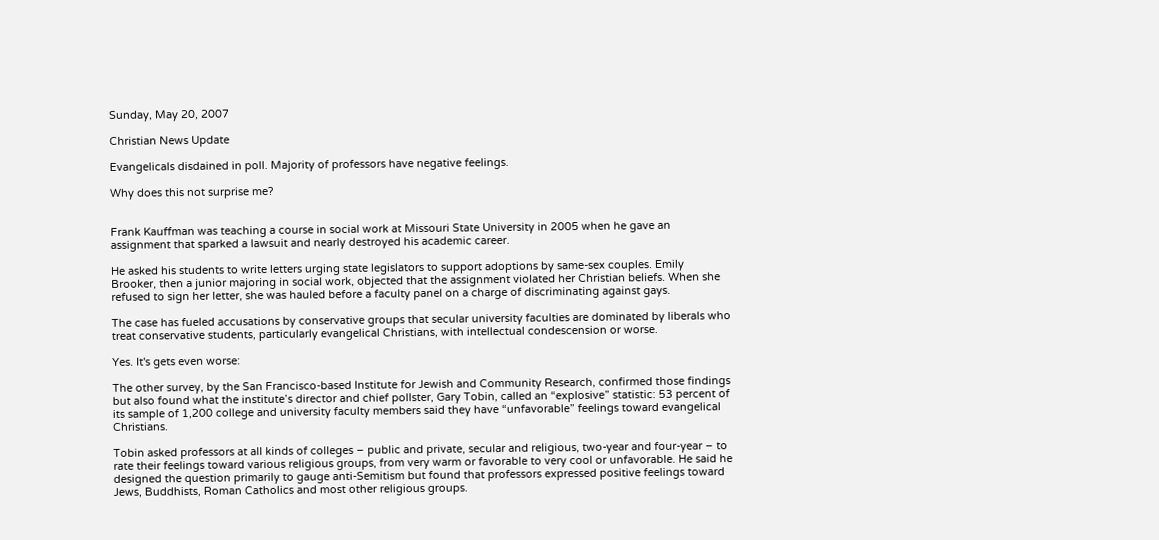Sunday, May 20, 2007

Christian News Update

Evangelicals disdained in poll. Majority of professors have negative feelings.

Why does this not surprise me?


Frank Kauffman was teaching a course in social work at Missouri State University in 2005 when he gave an assignment that sparked a lawsuit and nearly destroyed his academic career.

He asked his students to write letters urging state legislators to support adoptions by same-sex couples. Emily Brooker, then a junior majoring in social work, objected that the assignment violated her Christian beliefs. When she refused to sign her letter, she was hauled before a faculty panel on a charge of discriminating against gays.

The case has fueled accusations by conservative groups that secular university faculties are dominated by liberals who treat conservative students, particularly evangelical Christians, with intellectual condescension or worse.

Yes. It's gets even worse:

The other survey, by the San Francisco-based Institute for Jewish and Community Research, confirmed those findings but also found what the institute’s director and chief pollster, Gary Tobin, called an “explosive” statistic: 53 percent of its sample of 1,200 college and university faculty members said they have “unfavorable” feelings toward evangelical Christians.

Tobin asked professors at all kinds of colleges – public and private, secular and religious, two-year and four-year – to rate their feelings toward various religious groups, from very warm or favorable to very cool or unfavorable. He said he designed the question primarily to gauge anti-Semitism but found that professors expressed positive feelings toward Jews, Buddhists, Roman Catholics and most other religious groups.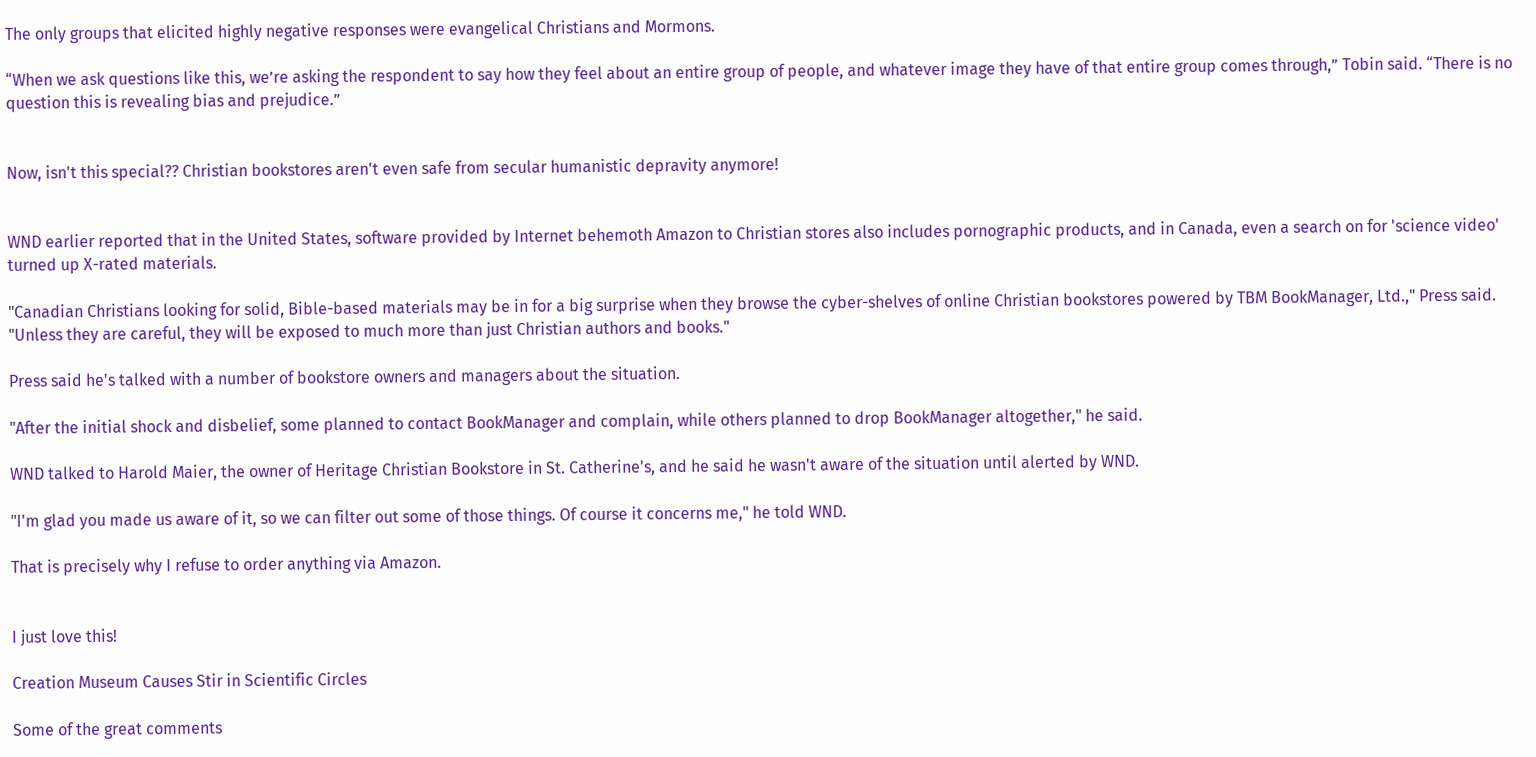The only groups that elicited highly negative responses were evangelical Christians and Mormons.

“When we ask questions like this, we’re asking the respondent to say how they feel about an entire group of people, and whatever image they have of that entire group comes through,” Tobin said. “There is no question this is revealing bias and prejudice.”


Now, isn't this special?? Christian bookstores aren't even safe from secular humanistic depravity anymore!


WND earlier reported that in the United States, software provided by Internet behemoth Amazon to Christian stores also includes pornographic products, and in Canada, even a search on for 'science video' turned up X-rated materials.

"Canadian Christians looking for solid, Bible-based materials may be in for a big surprise when they browse the cyber-shelves of online Christian bookstores powered by TBM BookManager, Ltd.," Press said. "Unless they are careful, they will be exposed to much more than just Christian authors and books."

Press said he's talked with a number of bookstore owners and managers about the situation.

"After the initial shock and disbelief, some planned to contact BookManager and complain, while others planned to drop BookManager altogether," he said.

WND talked to Harold Maier, the owner of Heritage Christian Bookstore in St. Catherine's, and he said he wasn't aware of the situation until alerted by WND.

"I'm glad you made us aware of it, so we can filter out some of those things. Of course it concerns me," he told WND.

That is precisely why I refuse to order anything via Amazon.


I just love this!

Creation Museum Causes Stir in Scientific Circles

Some of the great comments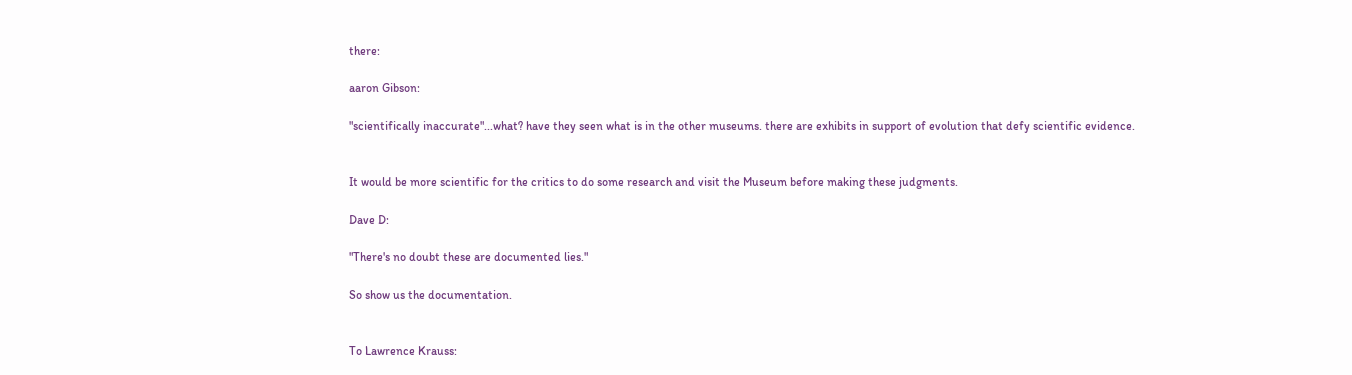there:

aaron Gibson:

"scientifically inaccurate"...what? have they seen what is in the other museums. there are exhibits in support of evolution that defy scientific evidence.


It would be more scientific for the critics to do some research and visit the Museum before making these judgments.

Dave D:

"There's no doubt these are documented lies."

So show us the documentation.


To Lawrence Krauss: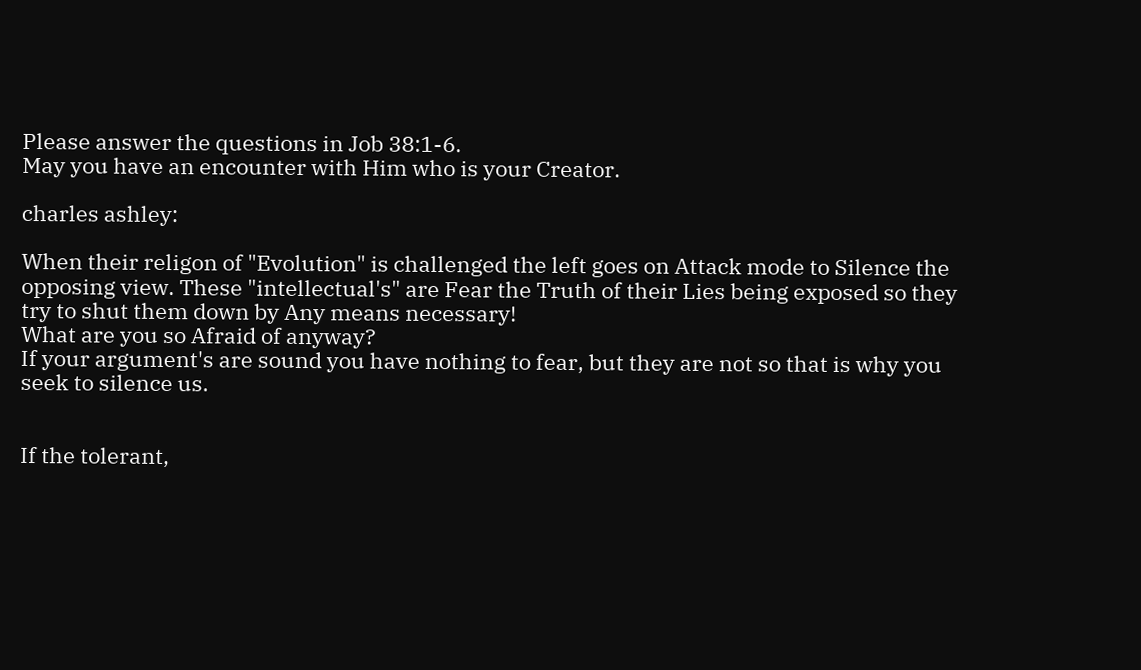Please answer the questions in Job 38:1-6.
May you have an encounter with Him who is your Creator.

charles ashley:

When their religon of "Evolution" is challenged the left goes on Attack mode to Silence the opposing view. These "intellectual's" are Fear the Truth of their Lies being exposed so they try to shut them down by Any means necessary!
What are you so Afraid of anyway?
If your argument's are sound you have nothing to fear, but they are not so that is why you seek to silence us.


If the tolerant,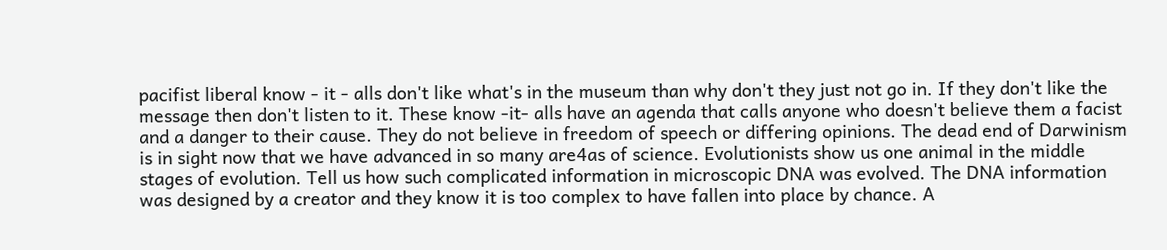pacifist liberal know - it - alls don't like what's in the museum than why don't they just not go in. If they don't like the message then don't listen to it. These know -it- alls have an agenda that calls anyone who doesn't believe them a facist and a danger to their cause. They do not believe in freedom of speech or differing opinions. The dead end of Darwinism is in sight now that we have advanced in so many are4as of science. Evolutionists show us one animal in the middle stages of evolution. Tell us how such complicated information in microscopic DNA was evolved. The DNA information was designed by a creator and they know it is too complex to have fallen into place by chance. A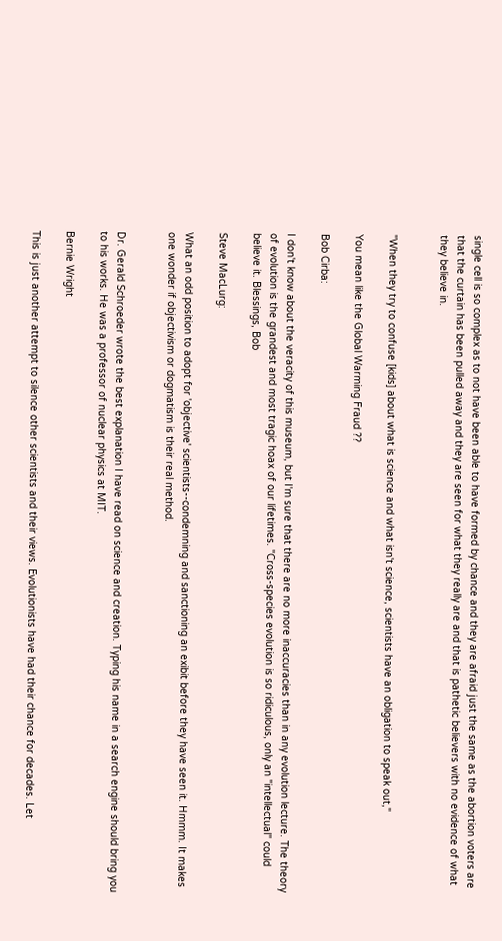single cell is so complex as to not have been able to have formed by chance and they are afraid just the same as the abortion voters are that the curtain has been pulled away and they are seen for what they really are and that is pathetic believers with no evidence of what they believe in.


"When they try to confuse [kids] about what is science and what isn't science, scientists have an obligation to speak out,"

You mean like the Global Warming Fraud ??

Bob Cirba:

I don't know about the veracity of this museum, but I'm sure that there are no more inaccuracies than in any evolution lecture. The theory of evolution is the grandest and most tragic hoax of our lifetimes. "Cross-species evolution is so ridiculous, only an "intellectual" could believe it. Blessings, Bob

Steve MacLurg:

What an odd position to adopt for 'objective' scientists--condemning and sanctioning an exibit before they have seen it. Hmmm. It makes one wonder if objectivism or dogmatism is their real method.


Dr. Gerald Schroeder wrote the best explanation I have read on science and creation. Typing his name in a search engine should bring you to his works. He was a professor of nuclear physics at MIT.

Bernie Wright

This is just another attempt to silence other scientists and their views. Evolutionists have had their chance for decades. Let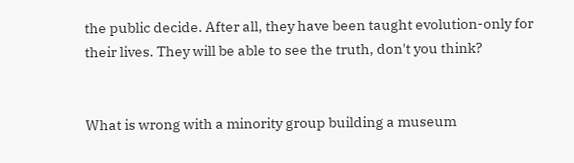the public decide. After all, they have been taught evolution-only for their lives. They will be able to see the truth, don't you think?


What is wrong with a minority group building a museum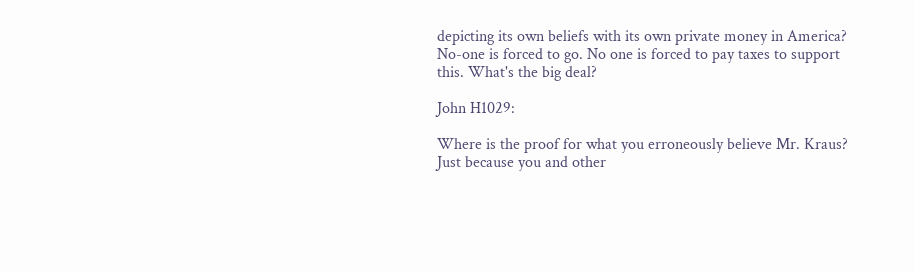depicting its own beliefs with its own private money in America? No-one is forced to go. No one is forced to pay taxes to support this. What's the big deal?

John H1029:

Where is the proof for what you erroneously believe Mr. Kraus? Just because you and other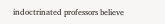indoctrinated professors believe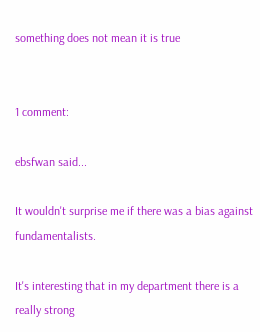something does not mean it is true


1 comment:

ebsfwan said...

It wouldn't surprise me if there was a bias against fundamentalists.

It's interesting that in my department there is a really strong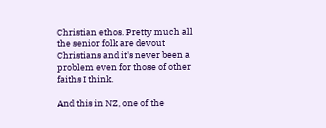Christian ethos. Pretty much all the senior folk are devout Christians and it's never been a problem even for those of other faiths I think.

And this in NZ, one of the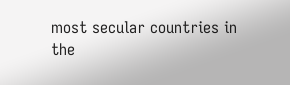most secular countries in the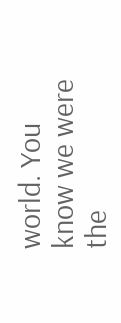world. You know we were the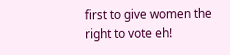first to give women the right to vote eh!